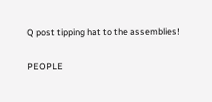Q post tipping hat to the assemblies!

PEOPLE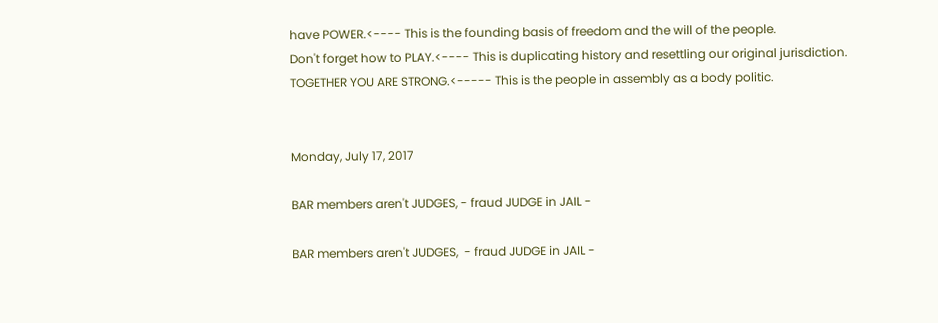have POWER.<---- This is the founding basis of freedom and the will of the people.
Don't forget how to PLAY.<---- This is duplicating history and resettling our original jurisdiction.
TOGETHER YOU ARE STRONG.<----- This is the people in assembly as a body politic.


Monday, July 17, 2017

BAR members aren't JUDGES, - fraud JUDGE in JAIL -

BAR members aren't JUDGES,  - fraud JUDGE in JAIL -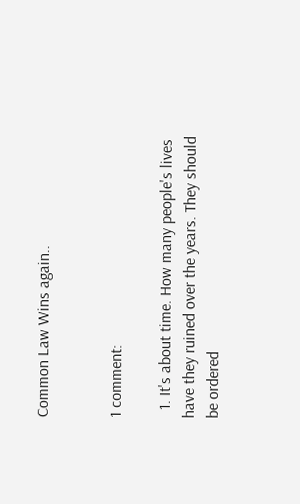Common Law Wins again..


1 comment:

  1. It's about time. How many people's lives have they ruined over the years. They should be ordered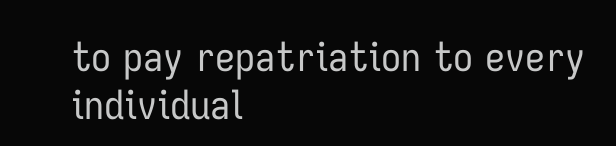to pay repatriation to every individual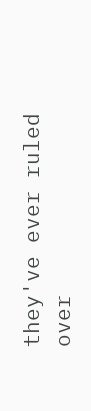they've ever ruled over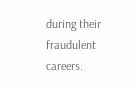during their fraudulent careers.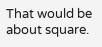That would be about square.